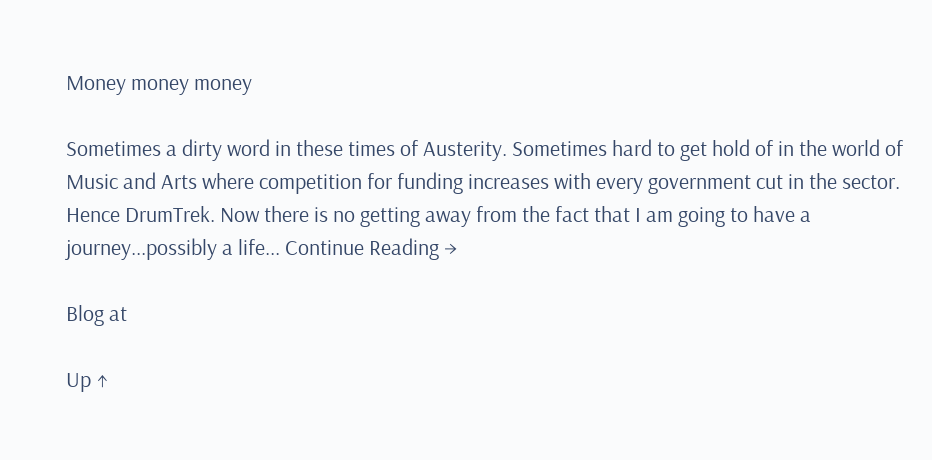Money money money

Sometimes a dirty word in these times of Austerity. Sometimes hard to get hold of in the world of Music and Arts where competition for funding increases with every government cut in the sector. Hence DrumTrek. Now there is no getting away from the fact that I am going to have a journey...possibly a life... Continue Reading →

Blog at

Up ↑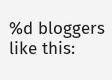%d bloggers like this: